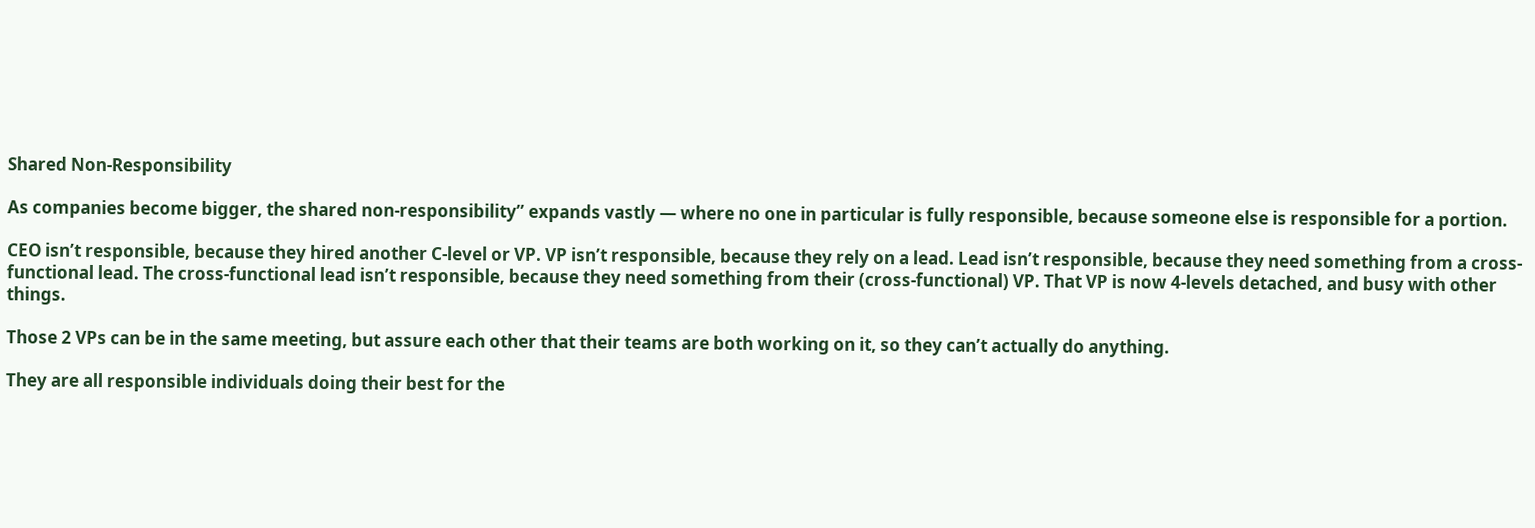Shared Non-Responsibility

As companies become bigger, the shared non-responsibility” expands vastly — where no one in particular is fully responsible, because someone else is responsible for a portion.

CEO isn’t responsible, because they hired another C-level or VP. VP isn’t responsible, because they rely on a lead. Lead isn’t responsible, because they need something from a cross-functional lead. The cross-functional lead isn’t responsible, because they need something from their (cross-functional) VP. That VP is now 4-levels detached, and busy with other things.

Those 2 VPs can be in the same meeting, but assure each other that their teams are both working on it, so they can’t actually do anything.

They are all responsible individuals doing their best for the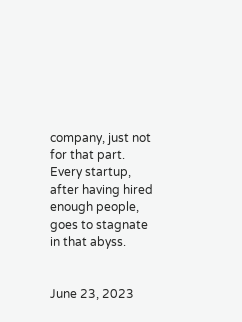company, just not for that part. Every startup, after having hired enough people, goes to stagnate in that abyss.


June 23, 2023